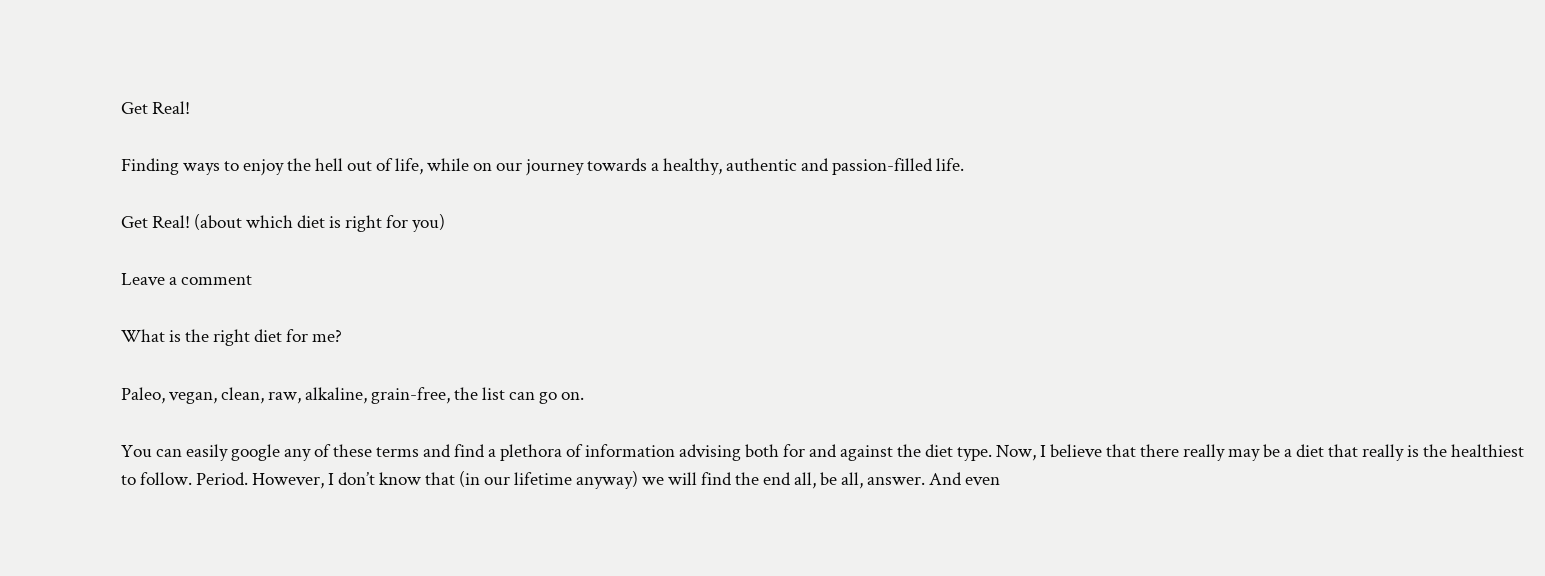Get Real!

Finding ways to enjoy the hell out of life, while on our journey towards a healthy, authentic and passion-filled life.

Get Real! (about which diet is right for you)

Leave a comment

What is the right diet for me?

Paleo, vegan, clean, raw, alkaline, grain-free, the list can go on.

You can easily google any of these terms and find a plethora of information advising both for and against the diet type. Now, I believe that there really may be a diet that really is the healthiest to follow. Period. However, I don’t know that (in our lifetime anyway) we will find the end all, be all, answer. And even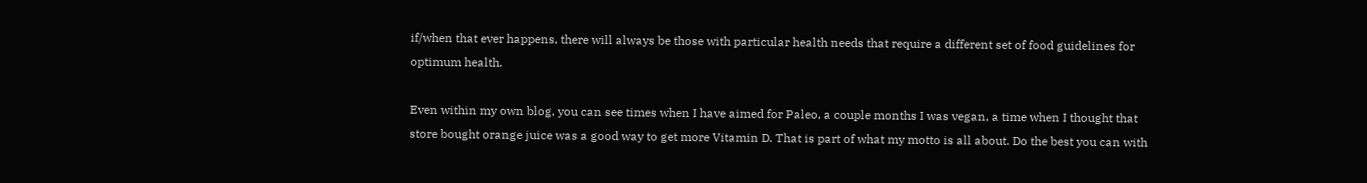if/when that ever happens, there will always be those with particular health needs that require a different set of food guidelines for optimum health.

Even within my own blog, you can see times when I have aimed for Paleo, a couple months I was vegan, a time when I thought that store bought orange juice was a good way to get more Vitamin D. That is part of what my motto is all about. Do the best you can with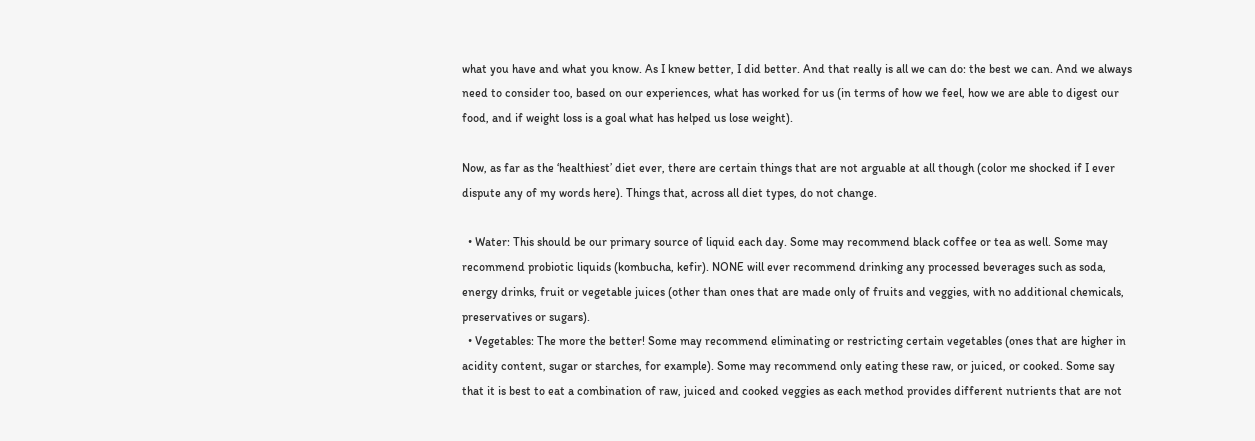what you have and what you know. As I knew better, I did better. And that really is all we can do: the best we can. And we always need to consider too, based on our experiences, what has worked for us (in terms of how we feel, how we are able to digest our food, and if weight loss is a goal what has helped us lose weight).

Now, as far as the ‘healthiest’ diet ever, there are certain things that are not arguable at all though (color me shocked if I ever dispute any of my words here). Things that, across all diet types, do not change.

  • Water: This should be our primary source of liquid each day. Some may recommend black coffee or tea as well. Some may recommend probiotic liquids (kombucha, kefir). NONE will ever recommend drinking any processed beverages such as soda, energy drinks, fruit or vegetable juices (other than ones that are made only of fruits and veggies, with no additional chemicals, preservatives or sugars).
  • Vegetables: The more the better! Some may recommend eliminating or restricting certain vegetables (ones that are higher in acidity content, sugar or starches, for example). Some may recommend only eating these raw, or juiced, or cooked. Some say that it is best to eat a combination of raw, juiced and cooked veggies as each method provides different nutrients that are not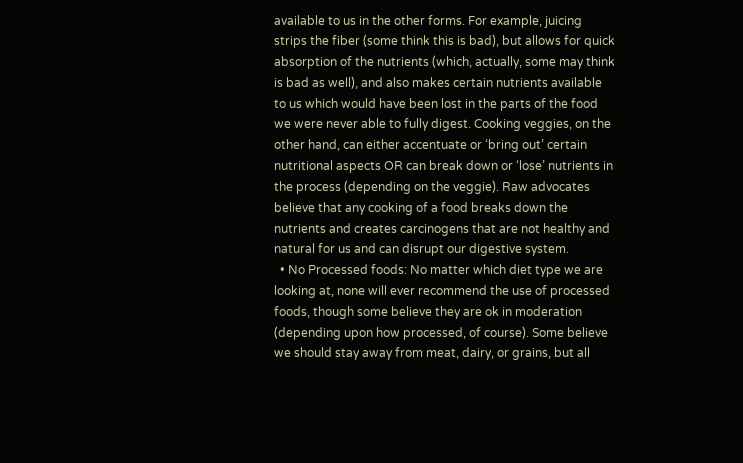available to us in the other forms. For example, juicing strips the fiber (some think this is bad), but allows for quick absorption of the nutrients (which, actually, some may think is bad as well), and also makes certain nutrients available to us which would have been lost in the parts of the food we were never able to fully digest. Cooking veggies, on the other hand, can either accentuate or ‘bring out’ certain nutritional aspects OR can break down or ‘lose’ nutrients in the process (depending on the veggie). Raw advocates believe that any cooking of a food breaks down the nutrients and creates carcinogens that are not healthy and natural for us and can disrupt our digestive system.
  • No Processed foods: No matter which diet type we are looking at, none will ever recommend the use of processed foods, though some believe they are ok in moderation (depending upon how processed, of course). Some believe we should stay away from meat, dairy, or grains, but all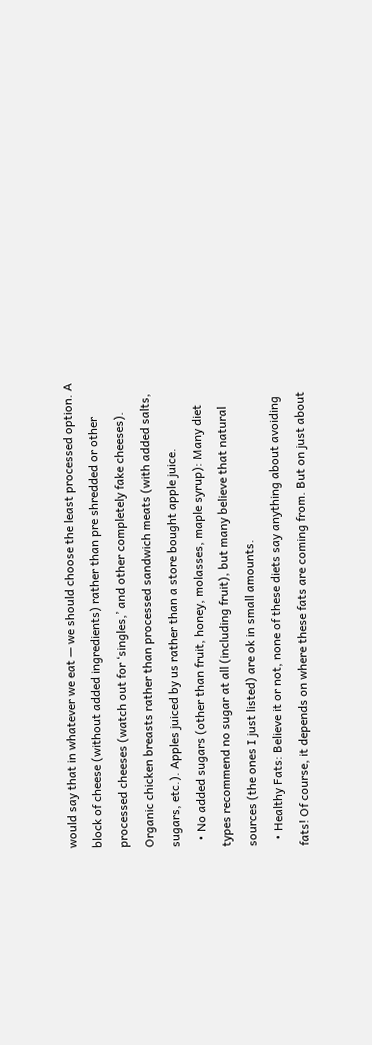would say that in whatever we eat — we should choose the least processed option. A block of cheese (without added ingredients) rather than pre shredded or other processed cheeses (watch out for ‘singles,’ and other completely fake cheeses). Organic chicken breasts rather than processed sandwich meats (with added salts, sugars, etc.). Apples juiced by us rather than a store bought apple juice.
  • No added sugars (other than fruit, honey, molasses, maple syrup): Many diet types recommend no sugar at all (including fruit), but many believe that natural sources (the ones I just listed) are ok in small amounts.
  • Healthy Fats: Believe it or not, none of these diets say anything about avoiding fats! Of course, it depends on where these fats are coming from. But on just about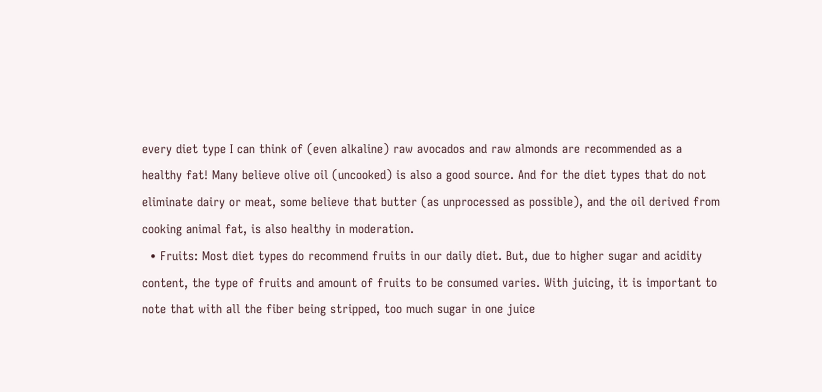every diet type I can think of (even alkaline) raw avocados and raw almonds are recommended as a healthy fat! Many believe olive oil (uncooked) is also a good source. And for the diet types that do not eliminate dairy or meat, some believe that butter (as unprocessed as possible), and the oil derived from cooking animal fat, is also healthy in moderation.
  • Fruits: Most diet types do recommend fruits in our daily diet. But, due to higher sugar and acidity content, the type of fruits and amount of fruits to be consumed varies. With juicing, it is important to note that with all the fiber being stripped, too much sugar in one juice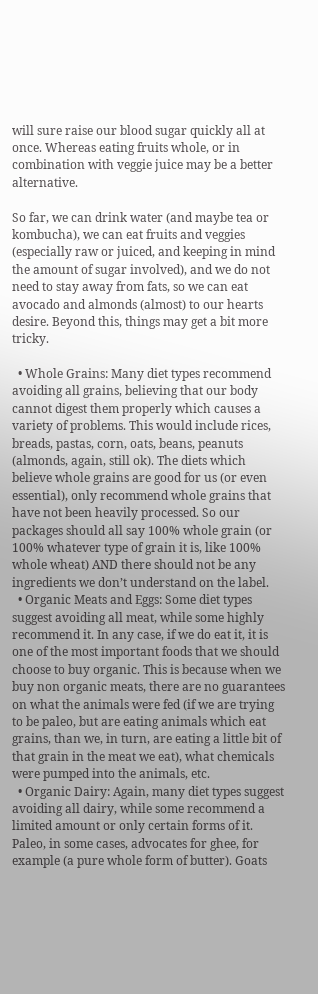will sure raise our blood sugar quickly all at once. Whereas eating fruits whole, or in combination with veggie juice may be a better alternative.

So far, we can drink water (and maybe tea or kombucha), we can eat fruits and veggies (especially raw or juiced, and keeping in mind the amount of sugar involved), and we do not need to stay away from fats, so we can eat avocado and almonds (almost) to our hearts desire. Beyond this, things may get a bit more tricky.

  • Whole Grains: Many diet types recommend avoiding all grains, believing that our body cannot digest them properly which causes a variety of problems. This would include rices, breads, pastas, corn, oats, beans, peanuts (almonds, again, still ok). The diets which believe whole grains are good for us (or even essential), only recommend whole grains that have not been heavily processed. So our packages should all say 100% whole grain (or 100% whatever type of grain it is, like 100% whole wheat) AND there should not be any ingredients we don’t understand on the label.
  • Organic Meats and Eggs: Some diet types suggest avoiding all meat, while some highly recommend it. In any case, if we do eat it, it is one of the most important foods that we should choose to buy organic. This is because when we buy non organic meats, there are no guarantees on what the animals were fed (if we are trying to be paleo, but are eating animals which eat grains, than we, in turn, are eating a little bit of that grain in the meat we eat), what chemicals were pumped into the animals, etc.
  • Organic Dairy: Again, many diet types suggest avoiding all dairy, while some recommend a limited amount or only certain forms of it. Paleo, in some cases, advocates for ghee, for example (a pure whole form of butter). Goats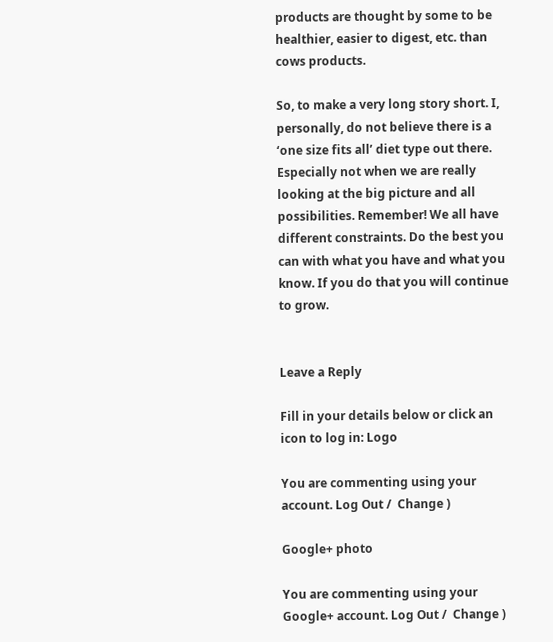products are thought by some to be healthier, easier to digest, etc. than cows products.

So, to make a very long story short. I, personally, do not believe there is a ‘one size fits all’ diet type out there. Especially not when we are really looking at the big picture and all possibilities. Remember! We all have different constraints. Do the best you can with what you have and what you know. If you do that you will continue to grow.


Leave a Reply

Fill in your details below or click an icon to log in: Logo

You are commenting using your account. Log Out /  Change )

Google+ photo

You are commenting using your Google+ account. Log Out /  Change )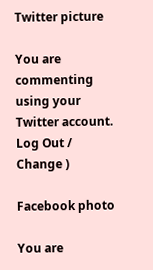Twitter picture

You are commenting using your Twitter account. Log Out /  Change )

Facebook photo

You are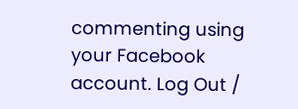commenting using your Facebook account. Log Out /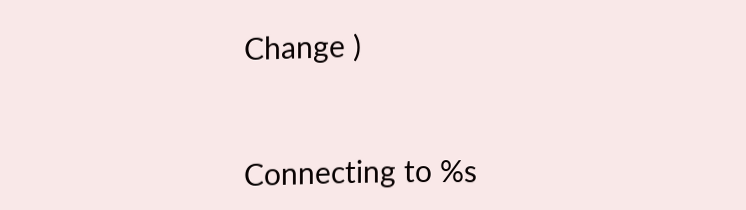Change )


Connecting to %s